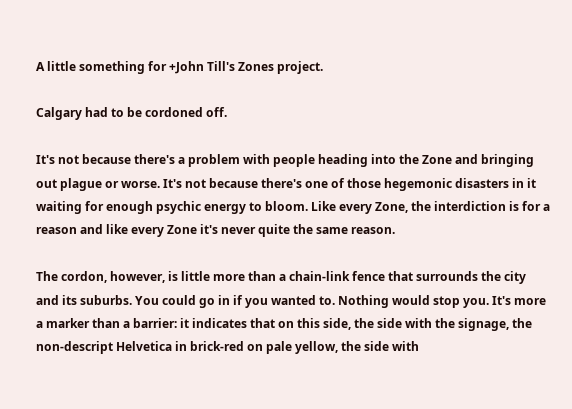A little something for +John Till's Zones project.

Calgary had to be cordoned off.

It's not because there's a problem with people heading into the Zone and bringing out plague or worse. It's not because there's one of those hegemonic disasters in it waiting for enough psychic energy to bloom. Like every Zone, the interdiction is for a reason and like every Zone it's never quite the same reason.

The cordon, however, is little more than a chain-link fence that surrounds the city and its suburbs. You could go in if you wanted to. Nothing would stop you. It's more a marker than a barrier: it indicates that on this side, the side with the signage, the non-descript Helvetica in brick-red on pale yellow, the side with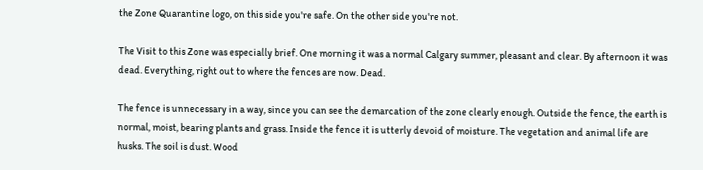the Zone Quarantine logo, on this side you're safe. On the other side you're not.

The Visit to this Zone was especially brief. One morning it was a normal Calgary summer, pleasant and clear. By afternoon it was dead. Everything, right out to where the fences are now. Dead.

The fence is unnecessary in a way, since you can see the demarcation of the zone clearly enough. Outside the fence, the earth is normal, moist, bearing plants and grass. Inside the fence it is utterly devoid of moisture. The vegetation and animal life are husks. The soil is dust. Wood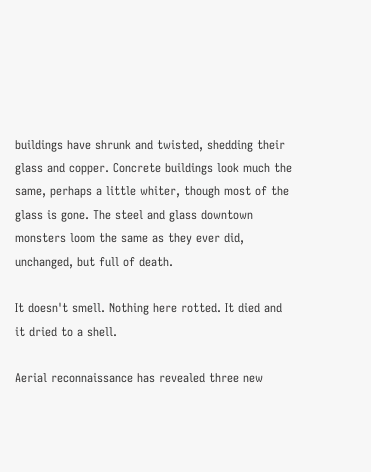buildings have shrunk and twisted, shedding their glass and copper. Concrete buildings look much the same, perhaps a little whiter, though most of the glass is gone. The steel and glass downtown monsters loom the same as they ever did, unchanged, but full of death.

It doesn't smell. Nothing here rotted. It died and it dried to a shell.

Aerial reconnaissance has revealed three new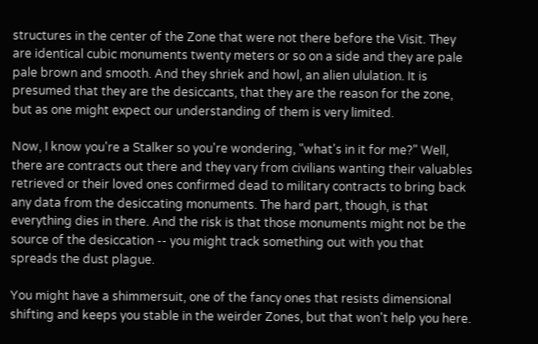structures in the center of the Zone that were not there before the Visit. They are identical cubic monuments twenty meters or so on a side and they are pale pale brown and smooth. And they shriek and howl, an alien ululation. It is presumed that they are the desiccants, that they are the reason for the zone, but as one might expect our understanding of them is very limited.

Now, I know you're a Stalker so you're wondering, "what's in it for me?" Well, there are contracts out there and they vary from civilians wanting their valuables retrieved or their loved ones confirmed dead to military contracts to bring back any data from the desiccating monuments. The hard part, though, is that everything dies in there. And the risk is that those monuments might not be the source of the desiccation -- you might track something out with you that spreads the dust plague.

You might have a shimmersuit, one of the fancy ones that resists dimensional shifting and keeps you stable in the weirder Zones, but that won't help you here.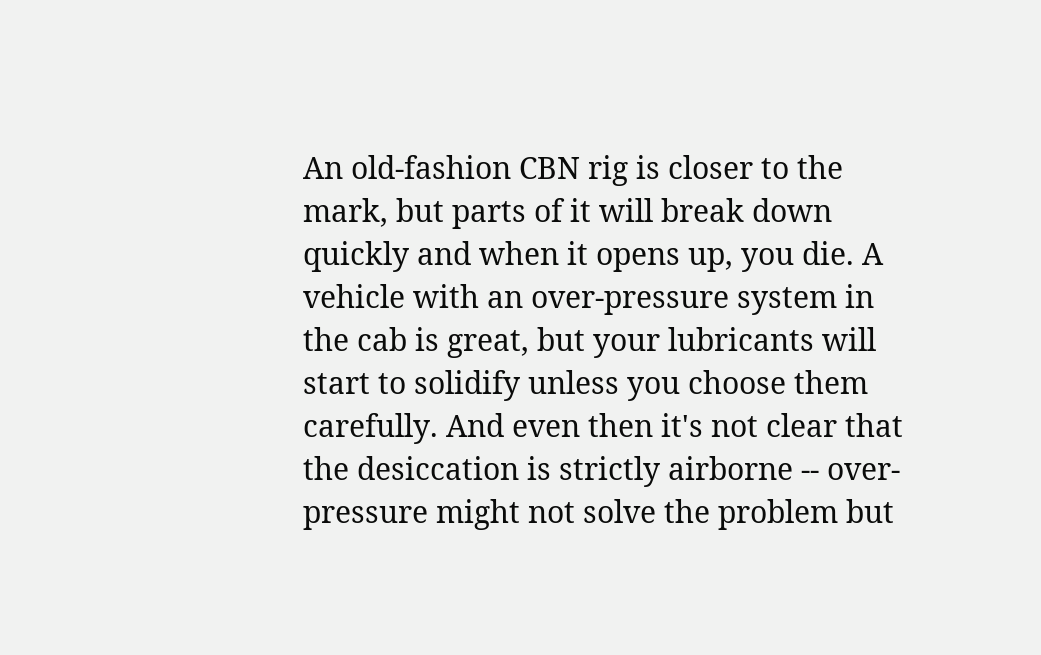An old-fashion CBN rig is closer to the mark, but parts of it will break down quickly and when it opens up, you die. A vehicle with an over-pressure system in the cab is great, but your lubricants will start to solidify unless you choose them carefully. And even then it's not clear that the desiccation is strictly airborne -- over-pressure might not solve the problem but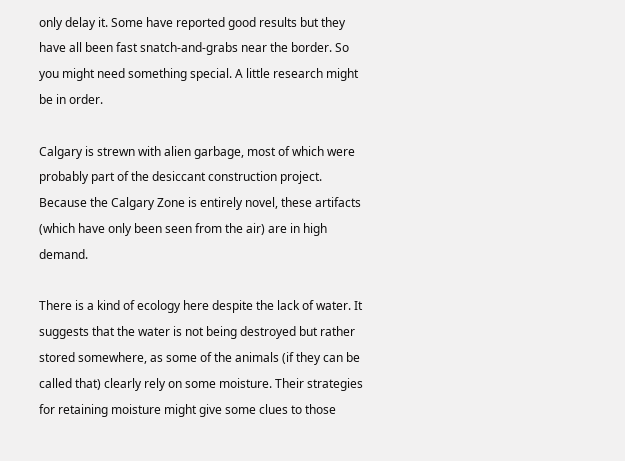only delay it. Some have reported good results but they have all been fast snatch-and-grabs near the border. So you might need something special. A little research might be in order.

Calgary is strewn with alien garbage, most of which were probably part of the desiccant construction project. Because the Calgary Zone is entirely novel, these artifacts (which have only been seen from the air) are in high demand.

There is a kind of ecology here despite the lack of water. It suggests that the water is not being destroyed but rather stored somewhere, as some of the animals (if they can be called that) clearly rely on some moisture. Their strategies for retaining moisture might give some clues to those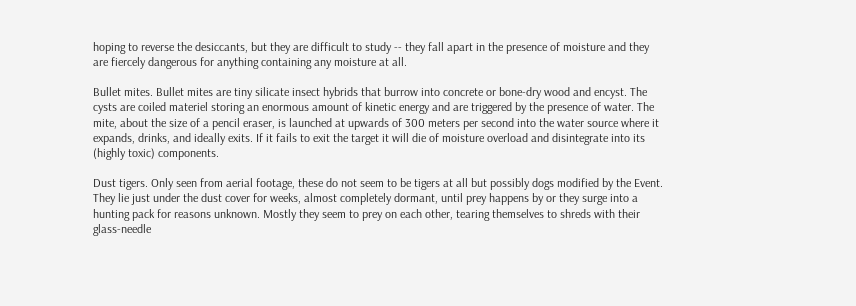hoping to reverse the desiccants, but they are difficult to study -- they fall apart in the presence of moisture and they are fiercely dangerous for anything containing any moisture at all.

Bullet mites. Bullet mites are tiny silicate insect hybrids that burrow into concrete or bone-dry wood and encyst. The cysts are coiled materiel storing an enormous amount of kinetic energy and are triggered by the presence of water. The mite, about the size of a pencil eraser, is launched at upwards of 300 meters per second into the water source where it expands, drinks, and ideally exits. If it fails to exit the target it will die of moisture overload and disintegrate into its (highly toxic) components.

Dust tigers. Only seen from aerial footage, these do not seem to be tigers at all but possibly dogs modified by the Event. They lie just under the dust cover for weeks, almost completely dormant, until prey happens by or they surge into a hunting pack for reasons unknown. Mostly they seem to prey on each other, tearing themselves to shreds with their glass-needle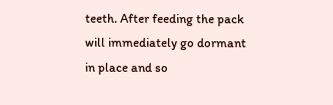teeth. After feeding the pack will immediately go dormant in place and so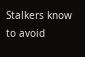Stalkers know to avoid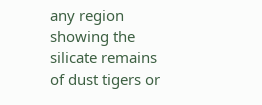any region showing the silicate remains of dust tigers or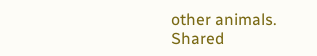other animals.
Shared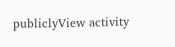publiclyView activity